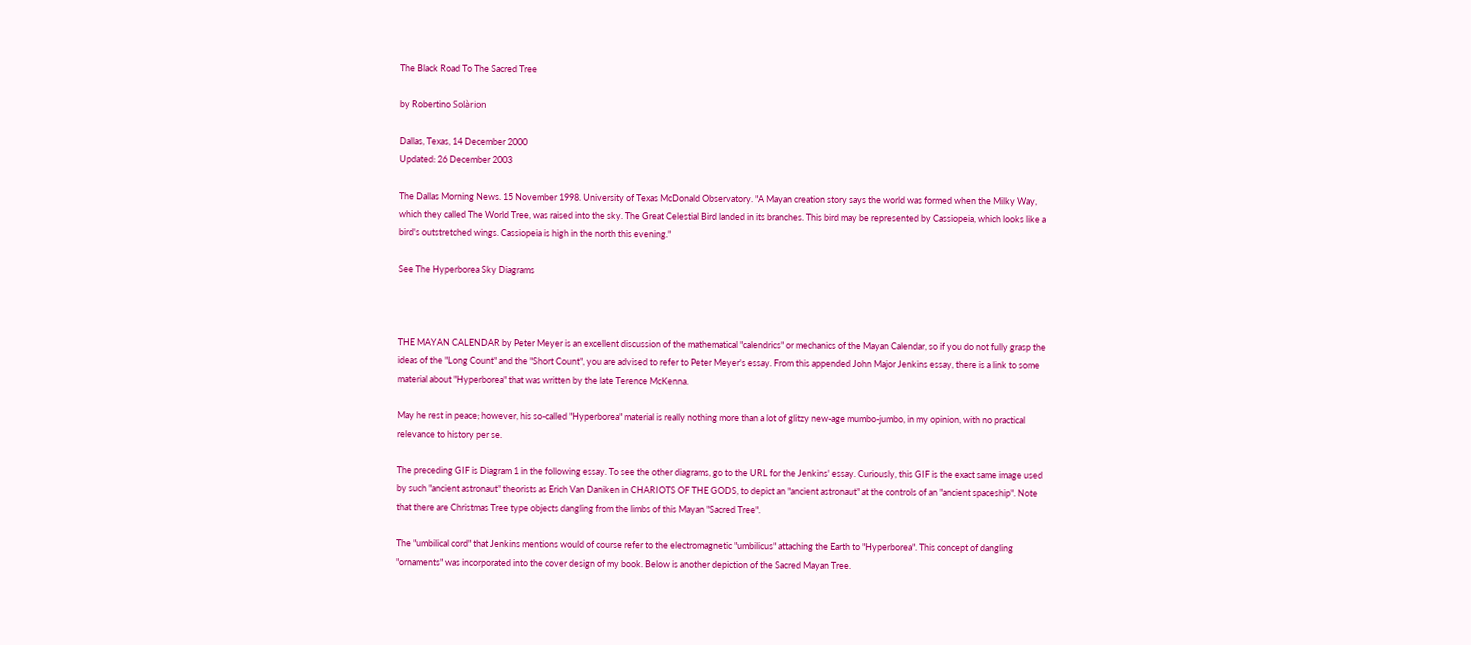The Black Road To The Sacred Tree

by Robertino Solàrion

Dallas, Texas, 14 December 2000
Updated: 26 December 2003

The Dallas Morning News. 15 November 1998. University of Texas McDonald Observatory. "A Mayan creation story says the world was formed when the Milky Way, which they called The World Tree, was raised into the sky. The Great Celestial Bird landed in its branches. This bird may be represented by Cassiopeia, which looks like a bird's outstretched wings. Cassiopeia is high in the north this evening."

See The Hyperborea Sky Diagrams



THE MAYAN CALENDAR by Peter Meyer is an excellent discussion of the mathematical "calendrics" or mechanics of the Mayan Calendar, so if you do not fully grasp the ideas of the "Long Count" and the "Short Count", you are advised to refer to Peter Meyer's essay. From this appended John Major Jenkins essay, there is a link to some material about "Hyperborea" that was written by the late Terence McKenna.

May he rest in peace; however, his so-called "Hyperborea" material is really nothing more than a lot of glitzy new-age mumbo-jumbo, in my opinion, with no practical relevance to history per se.

The preceding GIF is Diagram 1 in the following essay. To see the other diagrams, go to the URL for the Jenkins' essay. Curiously, this GIF is the exact same image used by such "ancient astronaut" theorists as Erich Van Daniken in CHARIOTS OF THE GODS, to depict an "ancient astronaut" at the controls of an "ancient spaceship". Note that there are Christmas Tree type objects dangling from the limbs of this Mayan "Sacred Tree".

The "umbilical cord" that Jenkins mentions would of course refer to the electromagnetic "umbilicus" attaching the Earth to "Hyperborea". This concept of dangling "ornaments" was incorporated into the cover design of my book. Below is another depiction of the Sacred Mayan Tree.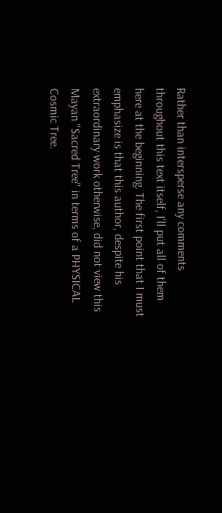Rather than intersperse any comments throughout this text itself, I'll put all of them here at the beginning. The first point that I must emphasize is that this author, despite his extraordinary work otherwise, did not view this Mayan "Sacred Tree" in terms of a PHYSICAL Cosmic Tree.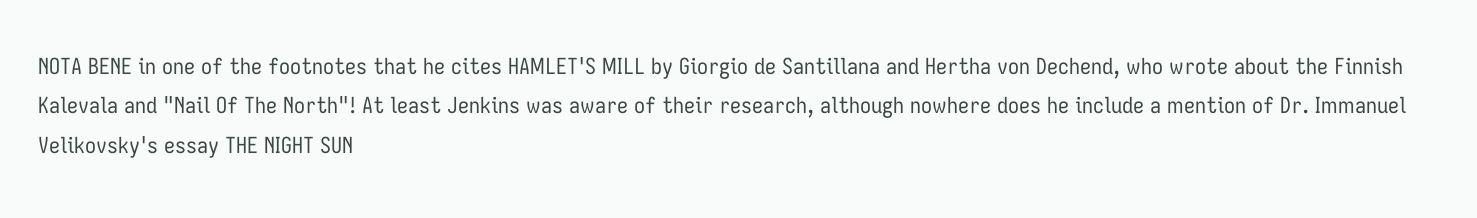NOTA BENE in one of the footnotes that he cites HAMLET'S MILL by Giorgio de Santillana and Hertha von Dechend, who wrote about the Finnish Kalevala and "Nail Of The North"! At least Jenkins was aware of their research, although nowhere does he include a mention of Dr. Immanuel Velikovsky's essay THE NIGHT SUN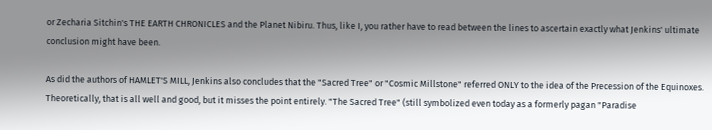or Zecharia Sitchin's THE EARTH CHRONICLES and the Planet Nibiru. Thus, like I, you rather have to read between the lines to ascertain exactly what Jenkins' ultimate conclusion might have been.

As did the authors of HAMLET'S MILL, Jenkins also concludes that the "Sacred Tree" or "Cosmic Millstone" referred ONLY to the idea of the Precession of the Equinoxes. Theoretically, that is all well and good, but it misses the point entirely. "The Sacred Tree" (still symbolized even today as a formerly pagan "Paradise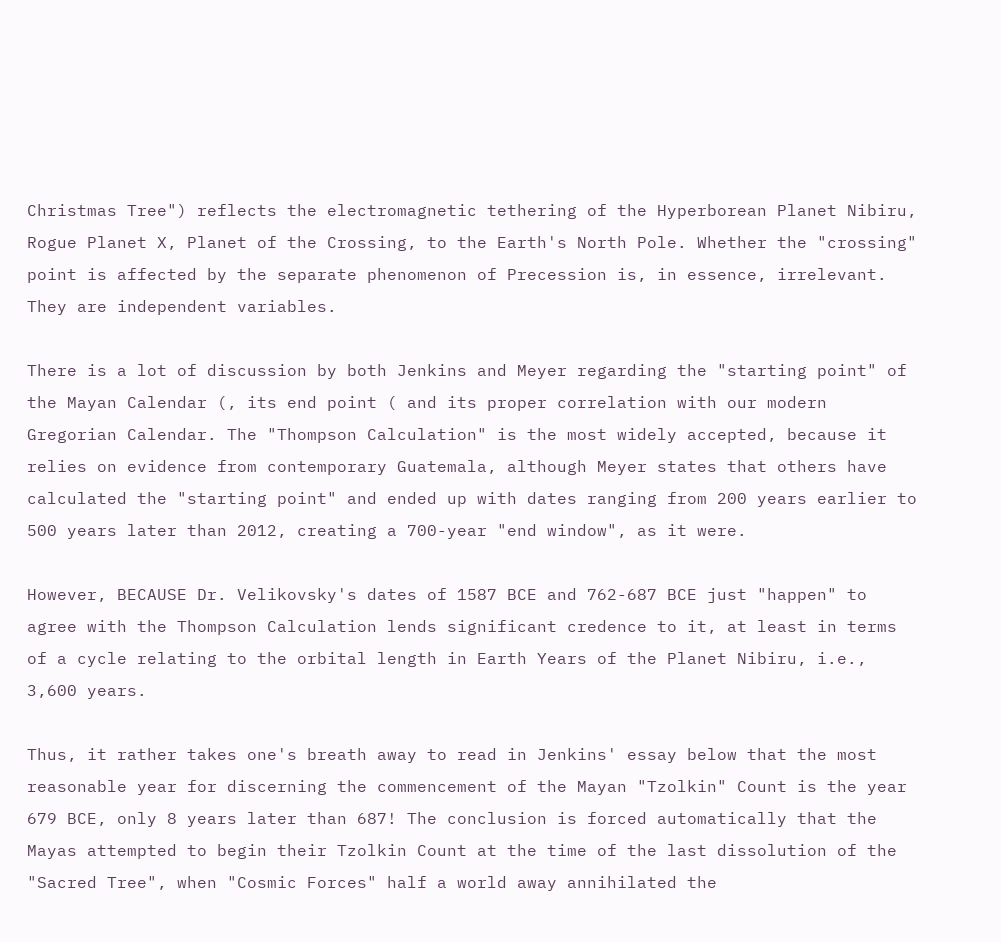Christmas Tree") reflects the electromagnetic tethering of the Hyperborean Planet Nibiru, Rogue Planet X, Planet of the Crossing, to the Earth's North Pole. Whether the "crossing" point is affected by the separate phenomenon of Precession is, in essence, irrelevant. They are independent variables.

There is a lot of discussion by both Jenkins and Meyer regarding the "starting point" of the Mayan Calendar (, its end point ( and its proper correlation with our modern Gregorian Calendar. The "Thompson Calculation" is the most widely accepted, because it relies on evidence from contemporary Guatemala, although Meyer states that others have calculated the "starting point" and ended up with dates ranging from 200 years earlier to 500 years later than 2012, creating a 700-year "end window", as it were.

However, BECAUSE Dr. Velikovsky's dates of 1587 BCE and 762-687 BCE just "happen" to agree with the Thompson Calculation lends significant credence to it, at least in terms of a cycle relating to the orbital length in Earth Years of the Planet Nibiru, i.e., 3,600 years.

Thus, it rather takes one's breath away to read in Jenkins' essay below that the most reasonable year for discerning the commencement of the Mayan "Tzolkin" Count is the year 679 BCE, only 8 years later than 687! The conclusion is forced automatically that the Mayas attempted to begin their Tzolkin Count at the time of the last dissolution of the "Sacred Tree", when "Cosmic Forces" half a world away annihilated the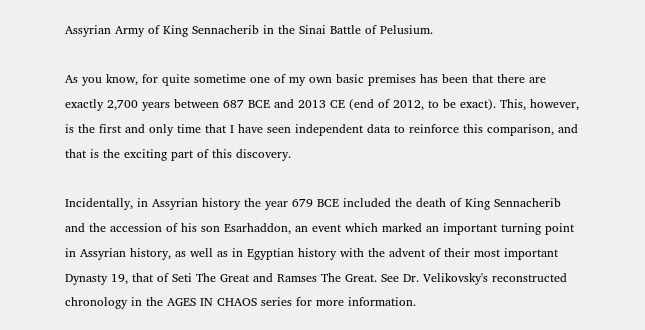Assyrian Army of King Sennacherib in the Sinai Battle of Pelusium.

As you know, for quite sometime one of my own basic premises has been that there are exactly 2,700 years between 687 BCE and 2013 CE (end of 2012, to be exact). This, however, is the first and only time that I have seen independent data to reinforce this comparison, and that is the exciting part of this discovery.

Incidentally, in Assyrian history the year 679 BCE included the death of King Sennacherib and the accession of his son Esarhaddon, an event which marked an important turning point in Assyrian history, as well as in Egyptian history with the advent of their most important Dynasty 19, that of Seti The Great and Ramses The Great. See Dr. Velikovsky's reconstructed chronology in the AGES IN CHAOS series for more information.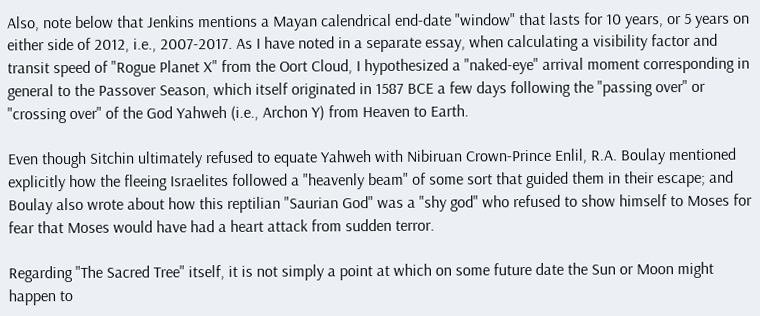Also, note below that Jenkins mentions a Mayan calendrical end-date "window" that lasts for 10 years, or 5 years on either side of 2012, i.e., 2007-2017. As I have noted in a separate essay, when calculating a visibility factor and transit speed of "Rogue Planet X" from the Oort Cloud, I hypothesized a "naked-eye" arrival moment corresponding in general to the Passover Season, which itself originated in 1587 BCE a few days following the "passing over" or "crossing over" of the God Yahweh (i.e., Archon Y) from Heaven to Earth.

Even though Sitchin ultimately refused to equate Yahweh with Nibiruan Crown-Prince Enlil, R.A. Boulay mentioned explicitly how the fleeing Israelites followed a "heavenly beam" of some sort that guided them in their escape; and Boulay also wrote about how this reptilian "Saurian God" was a "shy god" who refused to show himself to Moses for fear that Moses would have had a heart attack from sudden terror.

Regarding "The Sacred Tree" itself, it is not simply a point at which on some future date the Sun or Moon might happen to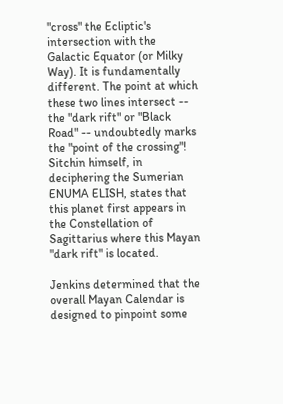"cross" the Ecliptic's intersection with the Galactic Equator (or Milky Way). It is fundamentally different. The point at which these two lines intersect -- the "dark rift" or "Black Road" -- undoubtedly marks the "point of the crossing"! Sitchin himself, in deciphering the Sumerian ENUMA ELISH, states that this planet first appears in the Constellation of Sagittarius where this Mayan "dark rift" is located.

Jenkins determined that the overall Mayan Calendar is designed to pinpoint some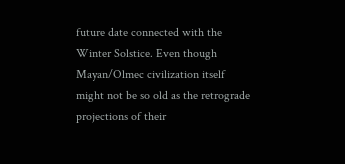future date connected with the Winter Solstice. Even though Mayan/Olmec civilization itself might not be so old as the retrograde projections of their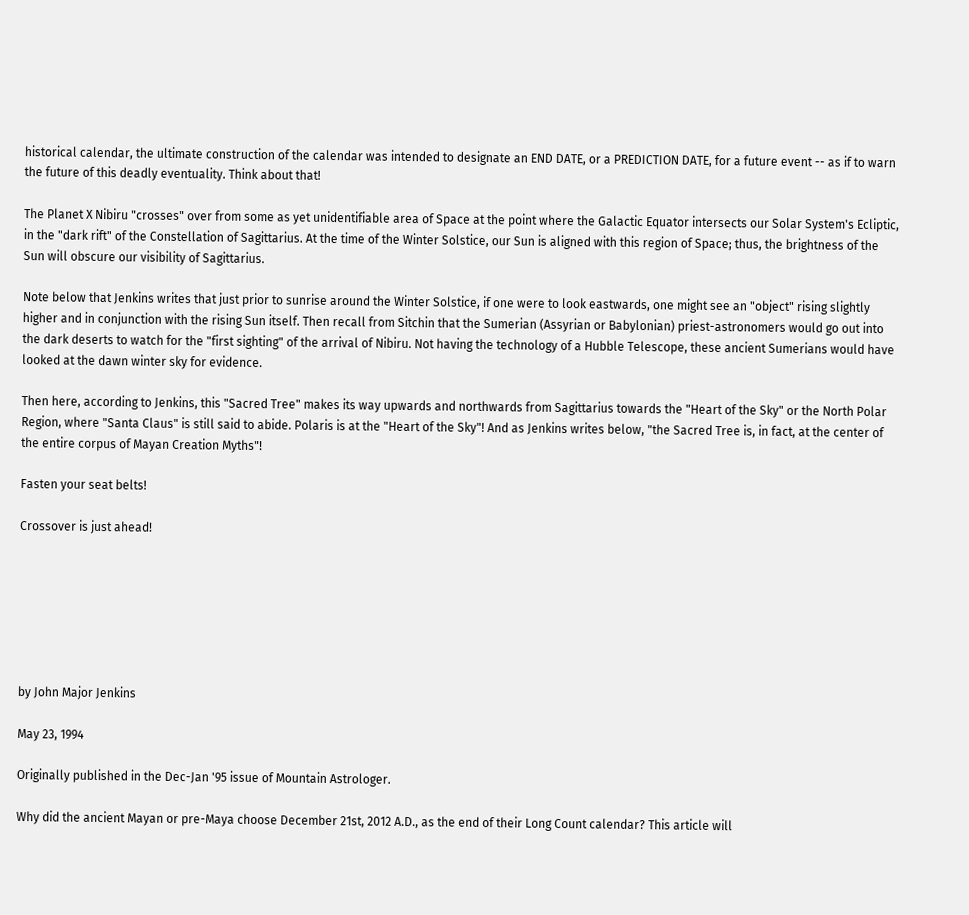historical calendar, the ultimate construction of the calendar was intended to designate an END DATE, or a PREDICTION DATE, for a future event -- as if to warn the future of this deadly eventuality. Think about that!

The Planet X Nibiru "crosses" over from some as yet unidentifiable area of Space at the point where the Galactic Equator intersects our Solar System's Ecliptic, in the "dark rift" of the Constellation of Sagittarius. At the time of the Winter Solstice, our Sun is aligned with this region of Space; thus, the brightness of the Sun will obscure our visibility of Sagittarius.

Note below that Jenkins writes that just prior to sunrise around the Winter Solstice, if one were to look eastwards, one might see an "object" rising slightly higher and in conjunction with the rising Sun itself. Then recall from Sitchin that the Sumerian (Assyrian or Babylonian) priest-astronomers would go out into the dark deserts to watch for the "first sighting" of the arrival of Nibiru. Not having the technology of a Hubble Telescope, these ancient Sumerians would have looked at the dawn winter sky for evidence.

Then here, according to Jenkins, this "Sacred Tree" makes its way upwards and northwards from Sagittarius towards the "Heart of the Sky" or the North Polar Region, where "Santa Claus" is still said to abide. Polaris is at the "Heart of the Sky"! And as Jenkins writes below, "the Sacred Tree is, in fact, at the center of the entire corpus of Mayan Creation Myths"!

Fasten your seat belts!

Crossover is just ahead!







by John Major Jenkins

May 23, 1994

Originally published in the Dec-Jan '95 issue of Mountain Astrologer.

Why did the ancient Mayan or pre-Maya choose December 21st, 2012 A.D., as the end of their Long Count calendar? This article will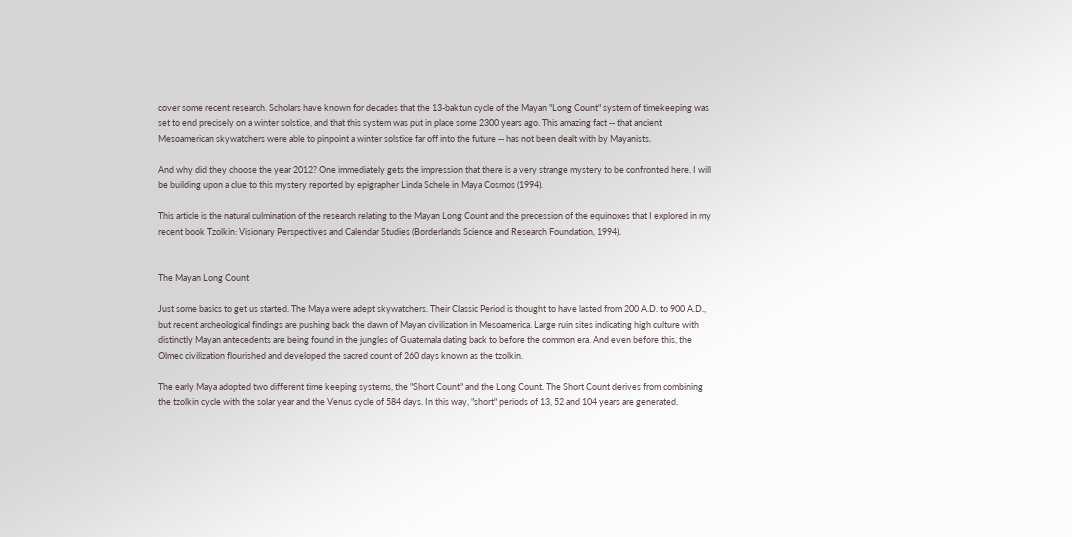cover some recent research. Scholars have known for decades that the 13-baktun cycle of the Mayan "Long Count" system of timekeeping was set to end precisely on a winter solstice, and that this system was put in place some 2300 years ago. This amazing fact -- that ancient Mesoamerican skywatchers were able to pinpoint a winter solstice far off into the future -- has not been dealt with by Mayanists.

And why did they choose the year 2012? One immediately gets the impression that there is a very strange mystery to be confronted here. I will be building upon a clue to this mystery reported by epigrapher Linda Schele in Maya Cosmos (1994).

This article is the natural culmination of the research relating to the Mayan Long Count and the precession of the equinoxes that I explored in my recent book Tzolkin: Visionary Perspectives and Calendar Studies (Borderlands Science and Research Foundation, 1994).


The Mayan Long Count

Just some basics to get us started. The Maya were adept skywatchers. Their Classic Period is thought to have lasted from 200 A.D. to 900 A.D., but recent archeological findings are pushing back the dawn of Mayan civilization in Mesoamerica. Large ruin sites indicating high culture with distinctly Mayan antecedents are being found in the jungles of Guatemala dating back to before the common era. And even before this, the Olmec civilization flourished and developed the sacred count of 260 days known as the tzolkin.

The early Maya adopted two different time keeping systems, the "Short Count" and the Long Count. The Short Count derives from combining the tzolkin cycle with the solar year and the Venus cycle of 584 days. In this way, "short" periods of 13, 52 and 104 years are generated.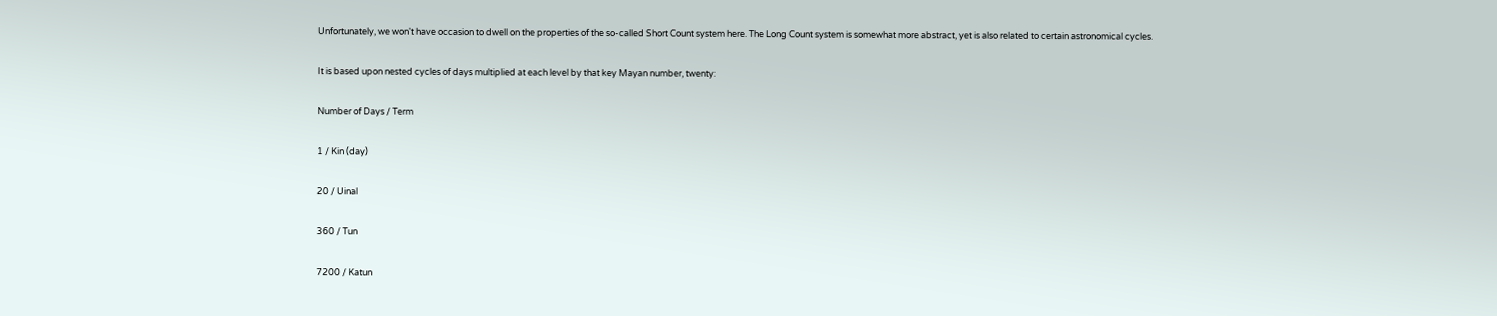Unfortunately, we won't have occasion to dwell on the properties of the so-called Short Count system here. The Long Count system is somewhat more abstract, yet is also related to certain astronomical cycles.

It is based upon nested cycles of days multiplied at each level by that key Mayan number, twenty:

Number of Days / Term

1 / Kin (day)

20 / Uinal

360 / Tun

7200 / Katun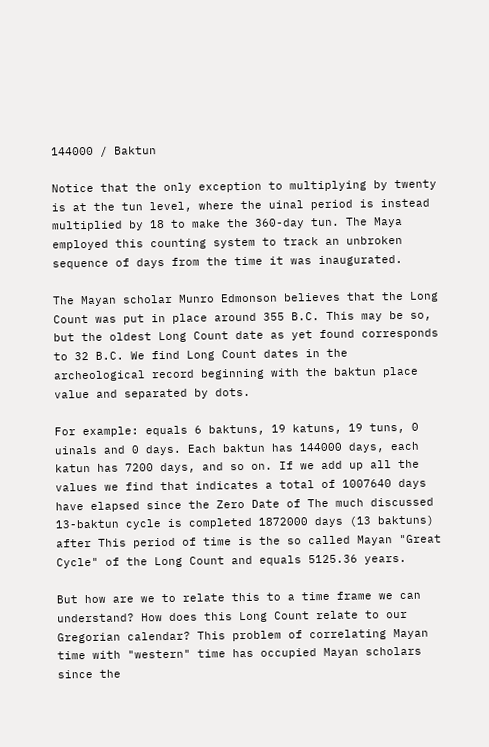144000 / Baktun

Notice that the only exception to multiplying by twenty is at the tun level, where the uinal period is instead multiplied by 18 to make the 360-day tun. The Maya employed this counting system to track an unbroken sequence of days from the time it was inaugurated.

The Mayan scholar Munro Edmonson believes that the Long Count was put in place around 355 B.C. This may be so, but the oldest Long Count date as yet found corresponds to 32 B.C. We find Long Count dates in the archeological record beginning with the baktun place value and separated by dots.

For example: equals 6 baktuns, 19 katuns, 19 tuns, 0 uinals and 0 days. Each baktun has 144000 days, each katun has 7200 days, and so on. If we add up all the values we find that indicates a total of 1007640 days have elapsed since the Zero Date of The much discussed 13-baktun cycle is completed 1872000 days (13 baktuns) after This period of time is the so called Mayan "Great Cycle" of the Long Count and equals 5125.36 years.

But how are we to relate this to a time frame we can understand? How does this Long Count relate to our Gregorian calendar? This problem of correlating Mayan time with "western" time has occupied Mayan scholars since the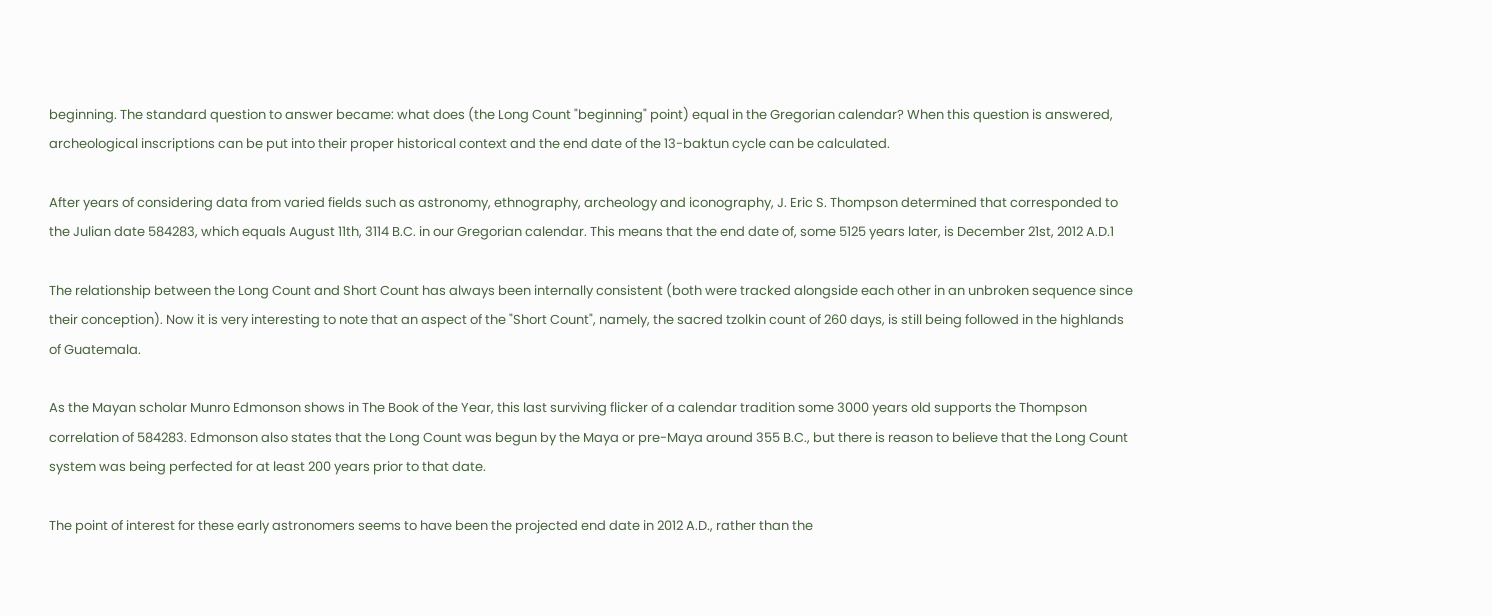beginning. The standard question to answer became: what does (the Long Count "beginning" point) equal in the Gregorian calendar? When this question is answered, archeological inscriptions can be put into their proper historical context and the end date of the 13-baktun cycle can be calculated.

After years of considering data from varied fields such as astronomy, ethnography, archeology and iconography, J. Eric S. Thompson determined that corresponded to the Julian date 584283, which equals August 11th, 3114 B.C. in our Gregorian calendar. This means that the end date of, some 5125 years later, is December 21st, 2012 A.D.1

The relationship between the Long Count and Short Count has always been internally consistent (both were tracked alongside each other in an unbroken sequence since their conception). Now it is very interesting to note that an aspect of the "Short Count", namely, the sacred tzolkin count of 260 days, is still being followed in the highlands of Guatemala.

As the Mayan scholar Munro Edmonson shows in The Book of the Year, this last surviving flicker of a calendar tradition some 3000 years old supports the Thompson correlation of 584283. Edmonson also states that the Long Count was begun by the Maya or pre-Maya around 355 B.C., but there is reason to believe that the Long Count system was being perfected for at least 200 years prior to that date.

The point of interest for these early astronomers seems to have been the projected end date in 2012 A.D., rather than the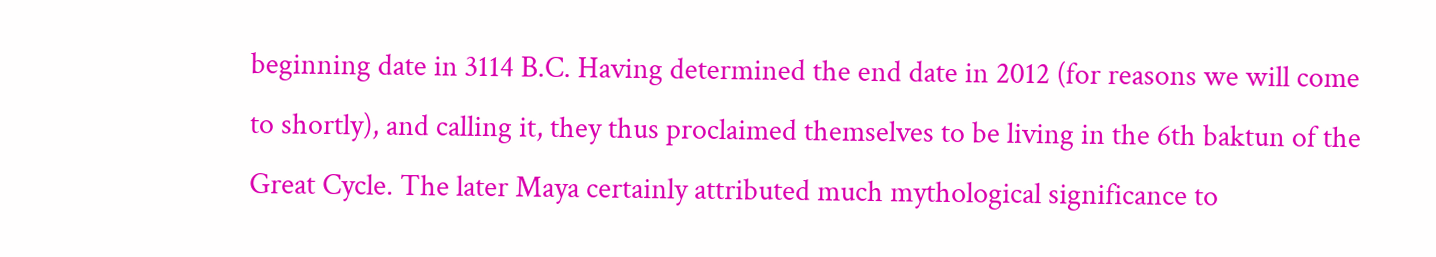beginning date in 3114 B.C. Having determined the end date in 2012 (for reasons we will come to shortly), and calling it, they thus proclaimed themselves to be living in the 6th baktun of the Great Cycle. The later Maya certainly attributed much mythological significance to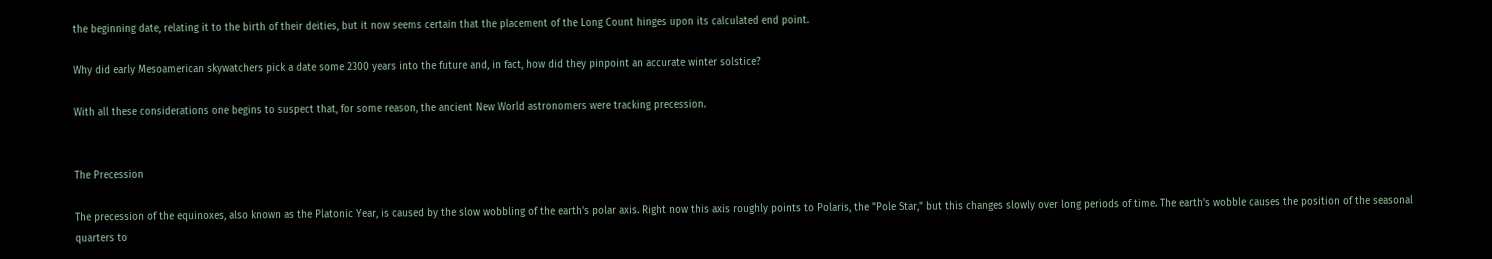the beginning date, relating it to the birth of their deities, but it now seems certain that the placement of the Long Count hinges upon its calculated end point.

Why did early Mesoamerican skywatchers pick a date some 2300 years into the future and, in fact, how did they pinpoint an accurate winter solstice?

With all these considerations one begins to suspect that, for some reason, the ancient New World astronomers were tracking precession.


The Precession

The precession of the equinoxes, also known as the Platonic Year, is caused by the slow wobbling of the earth's polar axis. Right now this axis roughly points to Polaris, the "Pole Star," but this changes slowly over long periods of time. The earth's wobble causes the position of the seasonal quarters to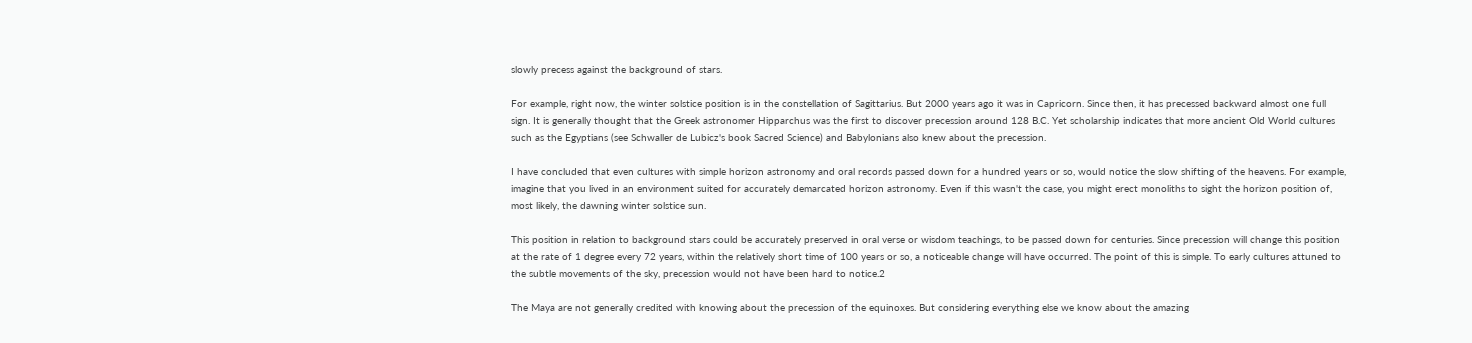slowly precess against the background of stars.

For example, right now, the winter solstice position is in the constellation of Sagittarius. But 2000 years ago it was in Capricorn. Since then, it has precessed backward almost one full sign. It is generally thought that the Greek astronomer Hipparchus was the first to discover precession around 128 B.C. Yet scholarship indicates that more ancient Old World cultures such as the Egyptians (see Schwaller de Lubicz's book Sacred Science) and Babylonians also knew about the precession.

I have concluded that even cultures with simple horizon astronomy and oral records passed down for a hundred years or so, would notice the slow shifting of the heavens. For example, imagine that you lived in an environment suited for accurately demarcated horizon astronomy. Even if this wasn't the case, you might erect monoliths to sight the horizon position of, most likely, the dawning winter solstice sun.

This position in relation to background stars could be accurately preserved in oral verse or wisdom teachings, to be passed down for centuries. Since precession will change this position at the rate of 1 degree every 72 years, within the relatively short time of 100 years or so, a noticeable change will have occurred. The point of this is simple. To early cultures attuned to the subtle movements of the sky, precession would not have been hard to notice.2

The Maya are not generally credited with knowing about the precession of the equinoxes. But considering everything else we know about the amazing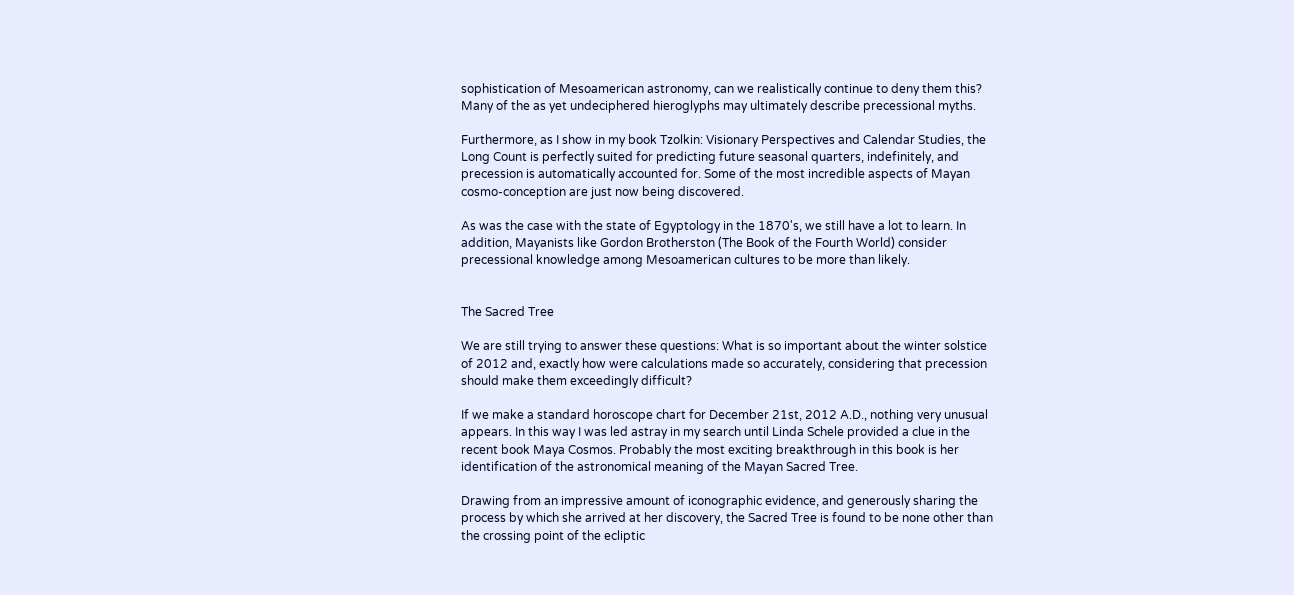sophistication of Mesoamerican astronomy, can we realistically continue to deny them this? Many of the as yet undeciphered hieroglyphs may ultimately describe precessional myths.

Furthermore, as I show in my book Tzolkin: Visionary Perspectives and Calendar Studies, the Long Count is perfectly suited for predicting future seasonal quarters, indefinitely, and precession is automatically accounted for. Some of the most incredible aspects of Mayan cosmo-conception are just now being discovered.

As was the case with the state of Egyptology in the 1870's, we still have a lot to learn. In addition, Mayanists like Gordon Brotherston (The Book of the Fourth World) consider precessional knowledge among Mesoamerican cultures to be more than likely.


The Sacred Tree

We are still trying to answer these questions: What is so important about the winter solstice of 2012 and, exactly how were calculations made so accurately, considering that precession should make them exceedingly difficult?

If we make a standard horoscope chart for December 21st, 2012 A.D., nothing very unusual appears. In this way I was led astray in my search until Linda Schele provided a clue in the recent book Maya Cosmos. Probably the most exciting breakthrough in this book is her identification of the astronomical meaning of the Mayan Sacred Tree.

Drawing from an impressive amount of iconographic evidence, and generously sharing the process by which she arrived at her discovery, the Sacred Tree is found to be none other than the crossing point of the ecliptic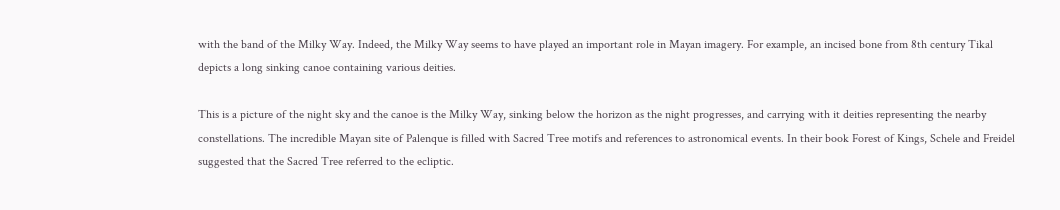with the band of the Milky Way. Indeed, the Milky Way seems to have played an important role in Mayan imagery. For example, an incised bone from 8th century Tikal depicts a long sinking canoe containing various deities.

This is a picture of the night sky and the canoe is the Milky Way, sinking below the horizon as the night progresses, and carrying with it deities representing the nearby constellations. The incredible Mayan site of Palenque is filled with Sacred Tree motifs and references to astronomical events. In their book Forest of Kings, Schele and Freidel suggested that the Sacred Tree referred to the ecliptic.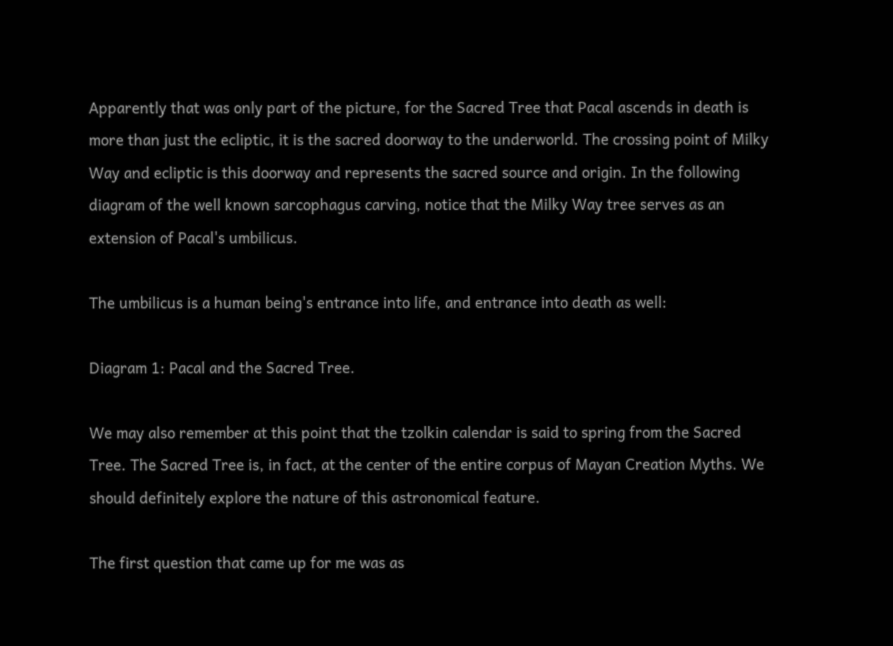Apparently that was only part of the picture, for the Sacred Tree that Pacal ascends in death is more than just the ecliptic, it is the sacred doorway to the underworld. The crossing point of Milky Way and ecliptic is this doorway and represents the sacred source and origin. In the following diagram of the well known sarcophagus carving, notice that the Milky Way tree serves as an extension of Pacal's umbilicus.

The umbilicus is a human being's entrance into life, and entrance into death as well:

Diagram 1: Pacal and the Sacred Tree.

We may also remember at this point that the tzolkin calendar is said to spring from the Sacred Tree. The Sacred Tree is, in fact, at the center of the entire corpus of Mayan Creation Myths. We should definitely explore the nature of this astronomical feature.

The first question that came up for me was as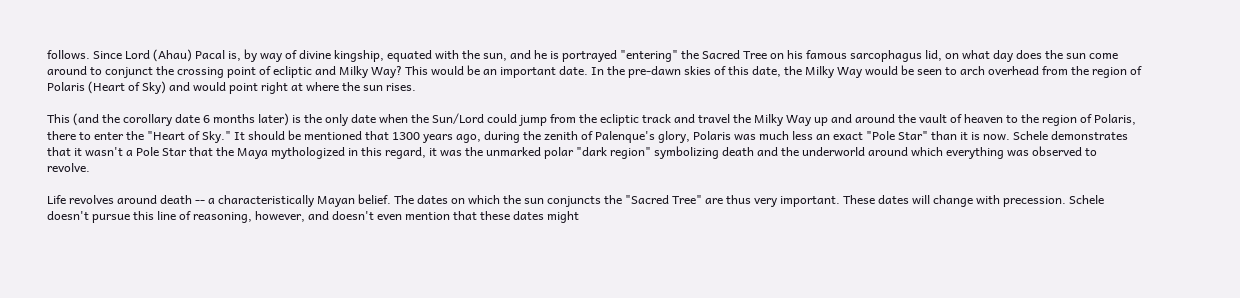follows. Since Lord (Ahau) Pacal is, by way of divine kingship, equated with the sun, and he is portrayed "entering" the Sacred Tree on his famous sarcophagus lid, on what day does the sun come around to conjunct the crossing point of ecliptic and Milky Way? This would be an important date. In the pre-dawn skies of this date, the Milky Way would be seen to arch overhead from the region of Polaris (Heart of Sky) and would point right at where the sun rises.

This (and the corollary date 6 months later) is the only date when the Sun/Lord could jump from the ecliptic track and travel the Milky Way up and around the vault of heaven to the region of Polaris, there to enter the "Heart of Sky." It should be mentioned that 1300 years ago, during the zenith of Palenque's glory, Polaris was much less an exact "Pole Star" than it is now. Schele demonstrates that it wasn't a Pole Star that the Maya mythologized in this regard, it was the unmarked polar "dark region" symbolizing death and the underworld around which everything was observed to revolve.

Life revolves around death -- a characteristically Mayan belief. The dates on which the sun conjuncts the "Sacred Tree" are thus very important. These dates will change with precession. Schele doesn't pursue this line of reasoning, however, and doesn't even mention that these dates might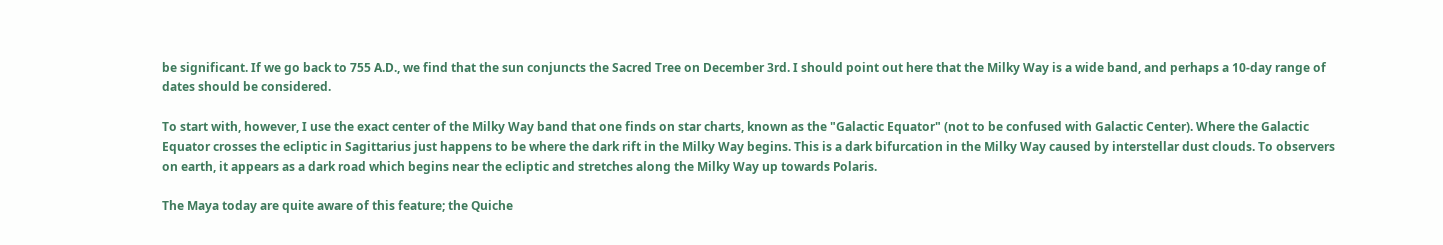be significant. If we go back to 755 A.D., we find that the sun conjuncts the Sacred Tree on December 3rd. I should point out here that the Milky Way is a wide band, and perhaps a 10-day range of dates should be considered.

To start with, however, I use the exact center of the Milky Way band that one finds on star charts, known as the "Galactic Equator" (not to be confused with Galactic Center). Where the Galactic Equator crosses the ecliptic in Sagittarius just happens to be where the dark rift in the Milky Way begins. This is a dark bifurcation in the Milky Way caused by interstellar dust clouds. To observers on earth, it appears as a dark road which begins near the ecliptic and stretches along the Milky Way up towards Polaris.

The Maya today are quite aware of this feature; the Quiche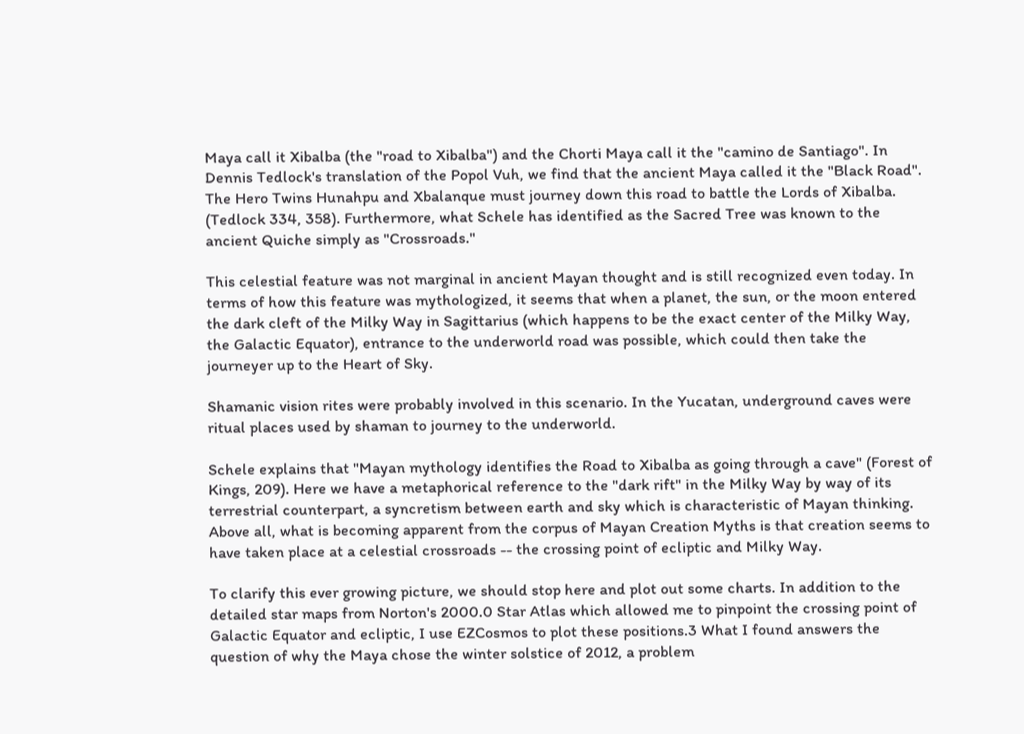Maya call it Xibalba (the "road to Xibalba") and the Chorti Maya call it the "camino de Santiago". In Dennis Tedlock's translation of the Popol Vuh, we find that the ancient Maya called it the "Black Road". The Hero Twins Hunahpu and Xbalanque must journey down this road to battle the Lords of Xibalba. (Tedlock 334, 358). Furthermore, what Schele has identified as the Sacred Tree was known to the ancient Quiche simply as "Crossroads."

This celestial feature was not marginal in ancient Mayan thought and is still recognized even today. In terms of how this feature was mythologized, it seems that when a planet, the sun, or the moon entered the dark cleft of the Milky Way in Sagittarius (which happens to be the exact center of the Milky Way, the Galactic Equator), entrance to the underworld road was possible, which could then take the journeyer up to the Heart of Sky.

Shamanic vision rites were probably involved in this scenario. In the Yucatan, underground caves were ritual places used by shaman to journey to the underworld.

Schele explains that "Mayan mythology identifies the Road to Xibalba as going through a cave" (Forest of Kings, 209). Here we have a metaphorical reference to the "dark rift" in the Milky Way by way of its terrestrial counterpart, a syncretism between earth and sky which is characteristic of Mayan thinking. Above all, what is becoming apparent from the corpus of Mayan Creation Myths is that creation seems to have taken place at a celestial crossroads -- the crossing point of ecliptic and Milky Way.

To clarify this ever growing picture, we should stop here and plot out some charts. In addition to the detailed star maps from Norton's 2000.0 Star Atlas which allowed me to pinpoint the crossing point of Galactic Equator and ecliptic, I use EZCosmos to plot these positions.3 What I found answers the question of why the Maya chose the winter solstice of 2012, a problem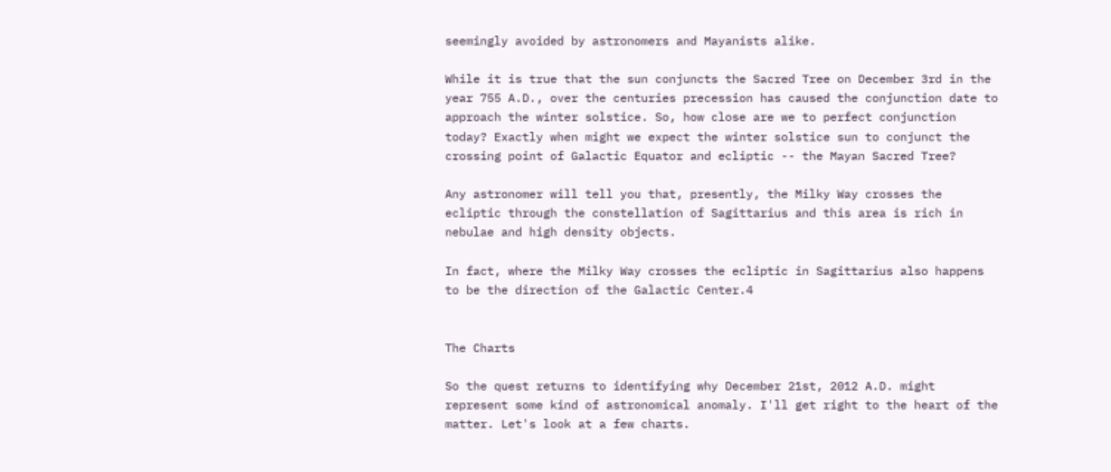seemingly avoided by astronomers and Mayanists alike.

While it is true that the sun conjuncts the Sacred Tree on December 3rd in the year 755 A.D., over the centuries precession has caused the conjunction date to approach the winter solstice. So, how close are we to perfect conjunction today? Exactly when might we expect the winter solstice sun to conjunct the crossing point of Galactic Equator and ecliptic -- the Mayan Sacred Tree?

Any astronomer will tell you that, presently, the Milky Way crosses the ecliptic through the constellation of Sagittarius and this area is rich in nebulae and high density objects.

In fact, where the Milky Way crosses the ecliptic in Sagittarius also happens to be the direction of the Galactic Center.4


The Charts

So the quest returns to identifying why December 21st, 2012 A.D. might represent some kind of astronomical anomaly. I'll get right to the heart of the matter. Let's look at a few charts.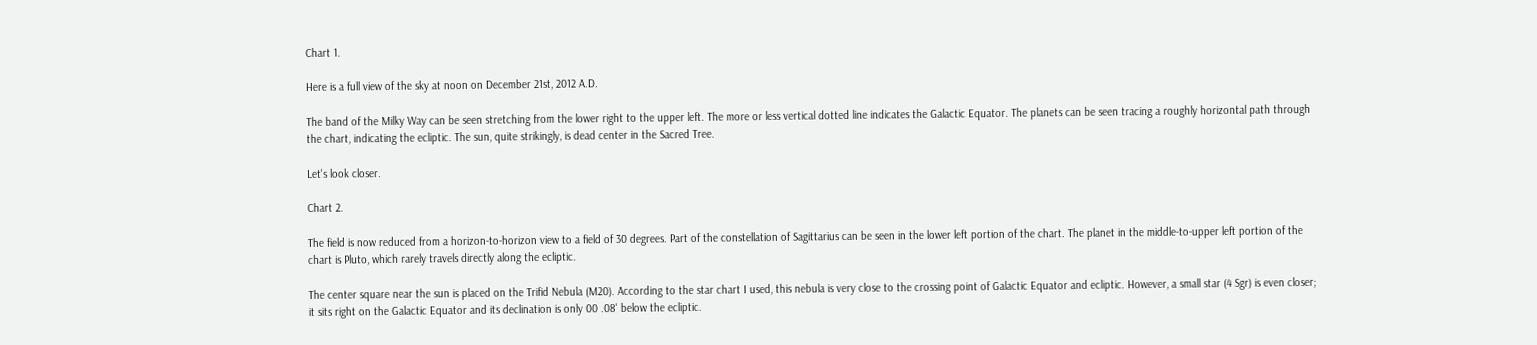Chart 1.

Here is a full view of the sky at noon on December 21st, 2012 A.D.

The band of the Milky Way can be seen stretching from the lower right to the upper left. The more or less vertical dotted line indicates the Galactic Equator. The planets can be seen tracing a roughly horizontal path through the chart, indicating the ecliptic. The sun, quite strikingly, is dead center in the Sacred Tree.

Let's look closer.

Chart 2.

The field is now reduced from a horizon-to-horizon view to a field of 30 degrees. Part of the constellation of Sagittarius can be seen in the lower left portion of the chart. The planet in the middle-to-upper left portion of the chart is Pluto, which rarely travels directly along the ecliptic.

The center square near the sun is placed on the Trifid Nebula (M20). According to the star chart I used, this nebula is very close to the crossing point of Galactic Equator and ecliptic. However, a small star (4 Sgr) is even closer; it sits right on the Galactic Equator and its declination is only 00 .08' below the ecliptic.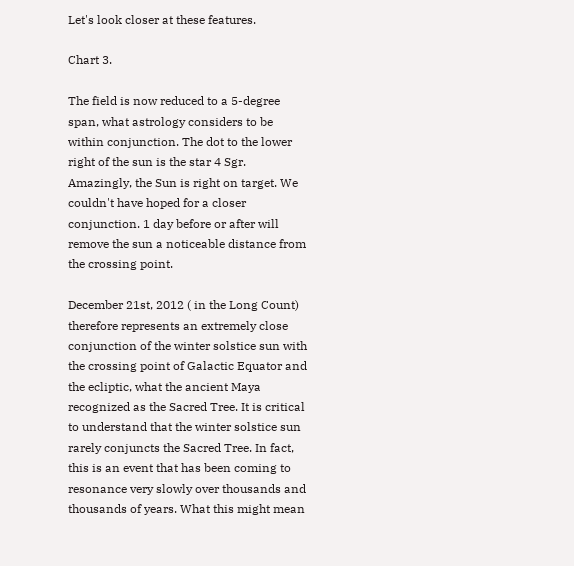Let's look closer at these features.

Chart 3.

The field is now reduced to a 5-degree span, what astrology considers to be within conjunction. The dot to the lower right of the sun is the star 4 Sgr. Amazingly, the Sun is right on target. We couldn't have hoped for a closer conjunction. 1 day before or after will remove the sun a noticeable distance from the crossing point.

December 21st, 2012 ( in the Long Count) therefore represents an extremely close conjunction of the winter solstice sun with the crossing point of Galactic Equator and the ecliptic, what the ancient Maya recognized as the Sacred Tree. It is critical to understand that the winter solstice sun rarely conjuncts the Sacred Tree. In fact, this is an event that has been coming to resonance very slowly over thousands and thousands of years. What this might mean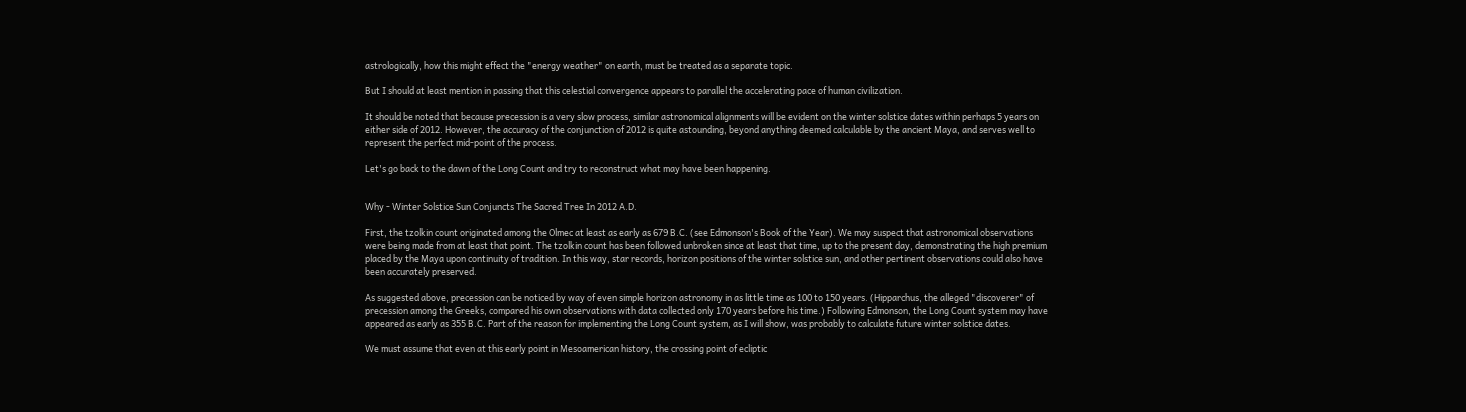astrologically, how this might effect the "energy weather" on earth, must be treated as a separate topic.

But I should at least mention in passing that this celestial convergence appears to parallel the accelerating pace of human civilization.

It should be noted that because precession is a very slow process, similar astronomical alignments will be evident on the winter solstice dates within perhaps 5 years on either side of 2012. However, the accuracy of the conjunction of 2012 is quite astounding, beyond anything deemed calculable by the ancient Maya, and serves well to represent the perfect mid-point of the process.

Let's go back to the dawn of the Long Count and try to reconstruct what may have been happening.


Why - Winter Solstice Sun Conjuncts The Sacred Tree In 2012 A.D.

First, the tzolkin count originated among the Olmec at least as early as 679 B.C. (see Edmonson's Book of the Year). We may suspect that astronomical observations were being made from at least that point. The tzolkin count has been followed unbroken since at least that time, up to the present day, demonstrating the high premium placed by the Maya upon continuity of tradition. In this way, star records, horizon positions of the winter solstice sun, and other pertinent observations could also have been accurately preserved.

As suggested above, precession can be noticed by way of even simple horizon astronomy in as little time as 100 to 150 years. (Hipparchus, the alleged "discoverer" of precession among the Greeks, compared his own observations with data collected only 170 years before his time.) Following Edmonson, the Long Count system may have appeared as early as 355 B.C. Part of the reason for implementing the Long Count system, as I will show, was probably to calculate future winter solstice dates.

We must assume that even at this early point in Mesoamerican history, the crossing point of ecliptic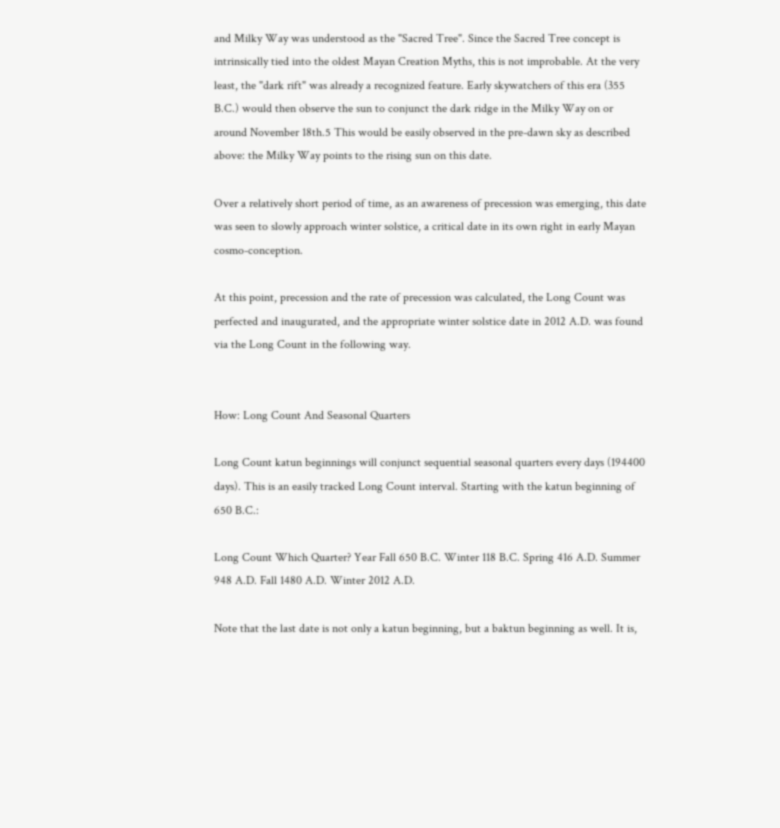and Milky Way was understood as the "Sacred Tree". Since the Sacred Tree concept is intrinsically tied into the oldest Mayan Creation Myths, this is not improbable. At the very least, the "dark rift" was already a recognized feature. Early skywatchers of this era (355 B.C.) would then observe the sun to conjunct the dark ridge in the Milky Way on or around November 18th.5 This would be easily observed in the pre-dawn sky as described above: the Milky Way points to the rising sun on this date.

Over a relatively short period of time, as an awareness of precession was emerging, this date was seen to slowly approach winter solstice, a critical date in its own right in early Mayan cosmo-conception.

At this point, precession and the rate of precession was calculated, the Long Count was perfected and inaugurated, and the appropriate winter solstice date in 2012 A.D. was found via the Long Count in the following way.


How: Long Count And Seasonal Quarters

Long Count katun beginnings will conjunct sequential seasonal quarters every days (194400 days). This is an easily tracked Long Count interval. Starting with the katun beginning of 650 B.C.:

Long Count Which Quarter? Year Fall 650 B.C. Winter 118 B.C. Spring 416 A.D. Summer 948 A.D. Fall 1480 A.D. Winter 2012 A.D.

Note that the last date is not only a katun beginning, but a baktun beginning as well. It is,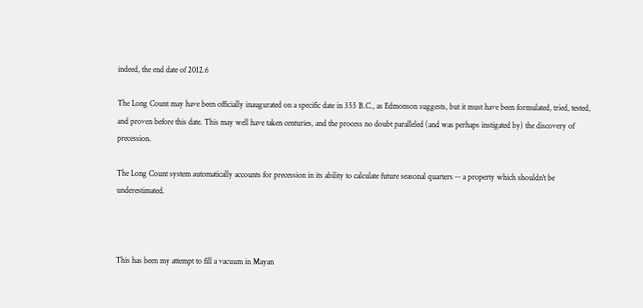indeed, the end date of 2012.6

The Long Count may have been officially inaugurated on a specific date in 355 B.C., as Edmonson suggests, but it must have been formulated, tried, tested, and proven before this date. This may well have taken centuries, and the process no doubt paralleled (and was perhaps instigated by) the discovery of precession.

The Long Count system automatically accounts for precession in its ability to calculate future seasonal quarters -- a property which shouldn't be underestimated.



This has been my attempt to fill a vacuum in Mayan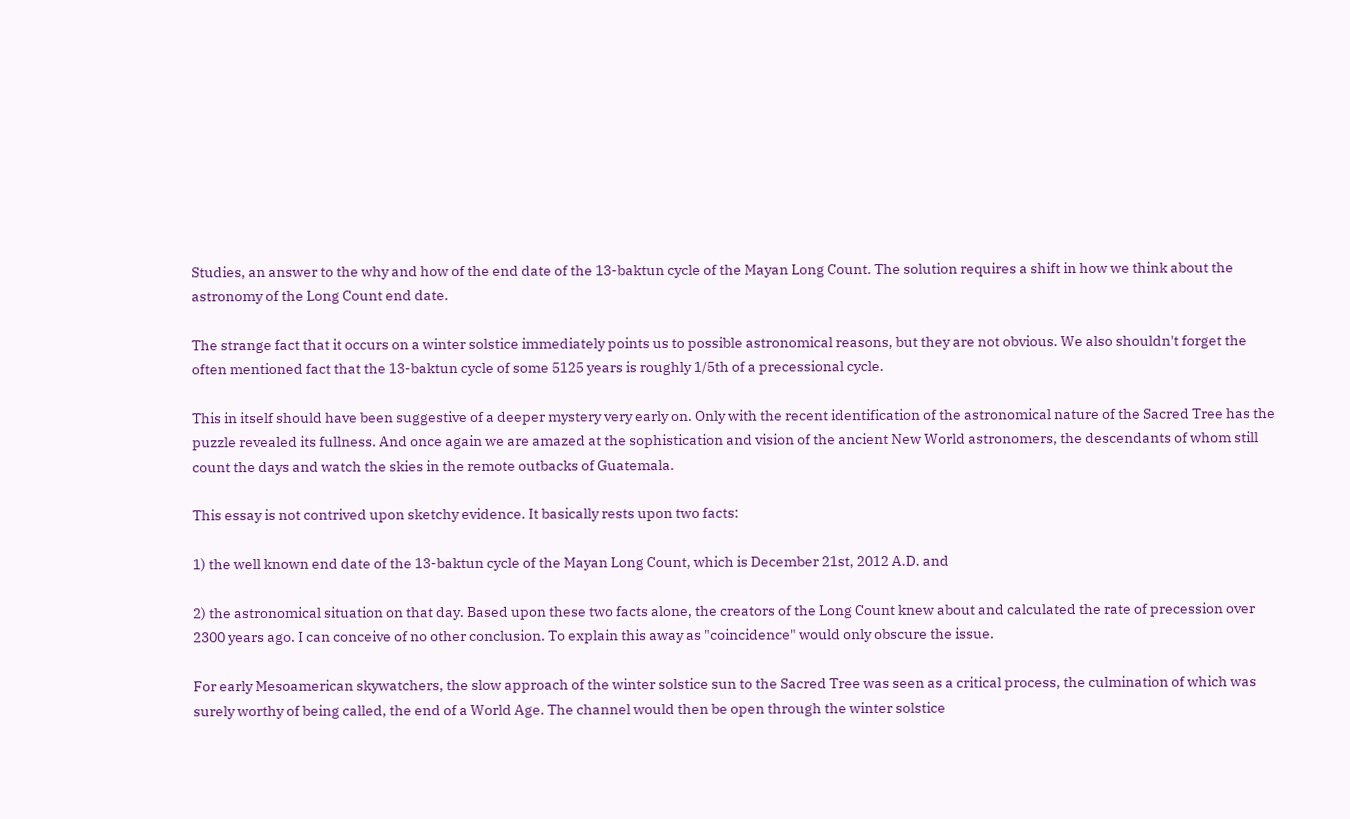Studies, an answer to the why and how of the end date of the 13-baktun cycle of the Mayan Long Count. The solution requires a shift in how we think about the astronomy of the Long Count end date.

The strange fact that it occurs on a winter solstice immediately points us to possible astronomical reasons, but they are not obvious. We also shouldn't forget the often mentioned fact that the 13-baktun cycle of some 5125 years is roughly 1/5th of a precessional cycle.

This in itself should have been suggestive of a deeper mystery very early on. Only with the recent identification of the astronomical nature of the Sacred Tree has the puzzle revealed its fullness. And once again we are amazed at the sophistication and vision of the ancient New World astronomers, the descendants of whom still count the days and watch the skies in the remote outbacks of Guatemala.

This essay is not contrived upon sketchy evidence. It basically rests upon two facts:

1) the well known end date of the 13-baktun cycle of the Mayan Long Count, which is December 21st, 2012 A.D. and

2) the astronomical situation on that day. Based upon these two facts alone, the creators of the Long Count knew about and calculated the rate of precession over 2300 years ago. I can conceive of no other conclusion. To explain this away as "coincidence" would only obscure the issue.

For early Mesoamerican skywatchers, the slow approach of the winter solstice sun to the Sacred Tree was seen as a critical process, the culmination of which was surely worthy of being called, the end of a World Age. The channel would then be open through the winter solstice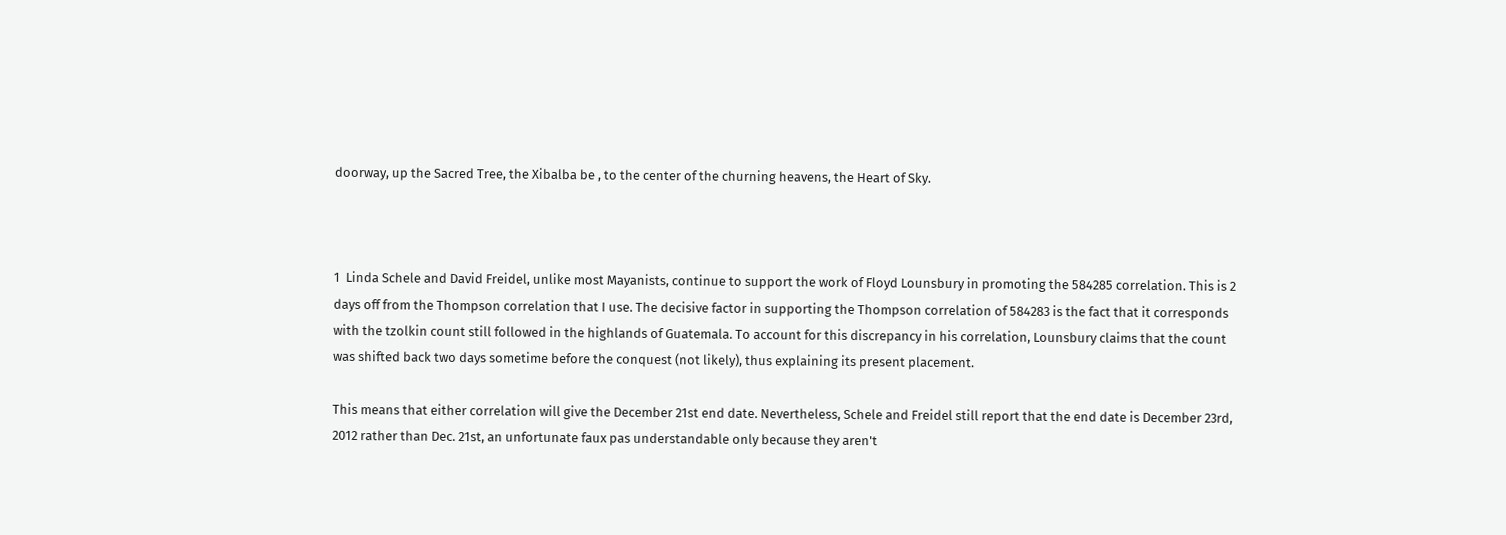doorway, up the Sacred Tree, the Xibalba be , to the center of the churning heavens, the Heart of Sky.



1  Linda Schele and David Freidel, unlike most Mayanists, continue to support the work of Floyd Lounsbury in promoting the 584285 correlation. This is 2 days off from the Thompson correlation that I use. The decisive factor in supporting the Thompson correlation of 584283 is the fact that it corresponds with the tzolkin count still followed in the highlands of Guatemala. To account for this discrepancy in his correlation, Lounsbury claims that the count was shifted back two days sometime before the conquest (not likely), thus explaining its present placement.

This means that either correlation will give the December 21st end date. Nevertheless, Schele and Freidel still report that the end date is December 23rd, 2012 rather than Dec. 21st, an unfortunate faux pas understandable only because they aren't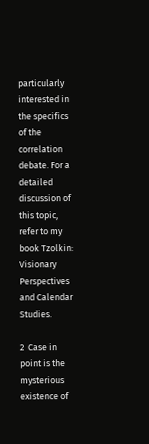particularly interested in the specifics of the correlation debate. For a detailed discussion of this topic, refer to my book Tzolkin: Visionary Perspectives and Calendar Studies.

2  Case in point is the mysterious existence of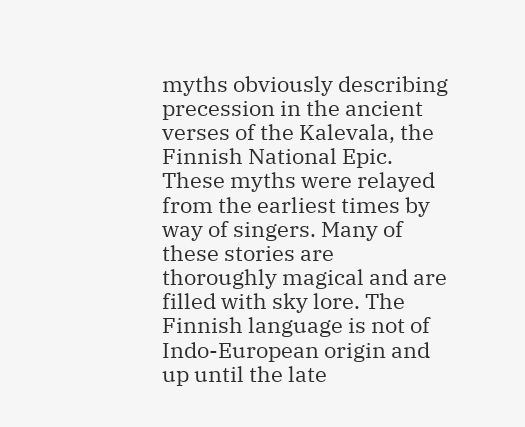myths obviously describing precession in the ancient verses of the Kalevala, the Finnish National Epic. These myths were relayed from the earliest times by way of singers. Many of these stories are thoroughly magical and are filled with sky lore. The Finnish language is not of Indo-European origin and up until the late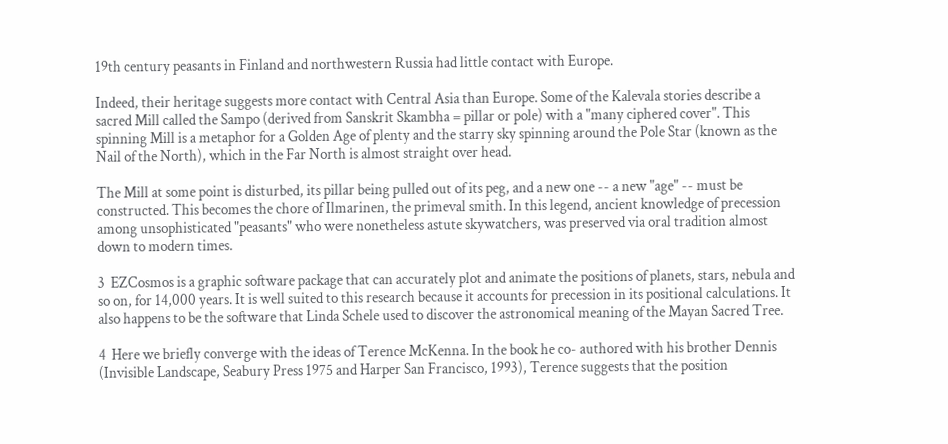19th century peasants in Finland and northwestern Russia had little contact with Europe.

Indeed, their heritage suggests more contact with Central Asia than Europe. Some of the Kalevala stories describe a sacred Mill called the Sampo (derived from Sanskrit Skambha = pillar or pole) with a "many ciphered cover". This spinning Mill is a metaphor for a Golden Age of plenty and the starry sky spinning around the Pole Star (known as the Nail of the North), which in the Far North is almost straight over head.

The Mill at some point is disturbed, its pillar being pulled out of its peg, and a new one -- a new "age" -- must be constructed. This becomes the chore of Ilmarinen, the primeval smith. In this legend, ancient knowledge of precession among unsophisticated "peasants" who were nonetheless astute skywatchers, was preserved via oral tradition almost down to modern times.

3  EZCosmos is a graphic software package that can accurately plot and animate the positions of planets, stars, nebula and so on, for 14,000 years. It is well suited to this research because it accounts for precession in its positional calculations. It also happens to be the software that Linda Schele used to discover the astronomical meaning of the Mayan Sacred Tree.

4  Here we briefly converge with the ideas of Terence McKenna. In the book he co- authored with his brother Dennis (Invisible Landscape, Seabury Press 1975 and Harper San Francisco, 1993), Terence suggests that the position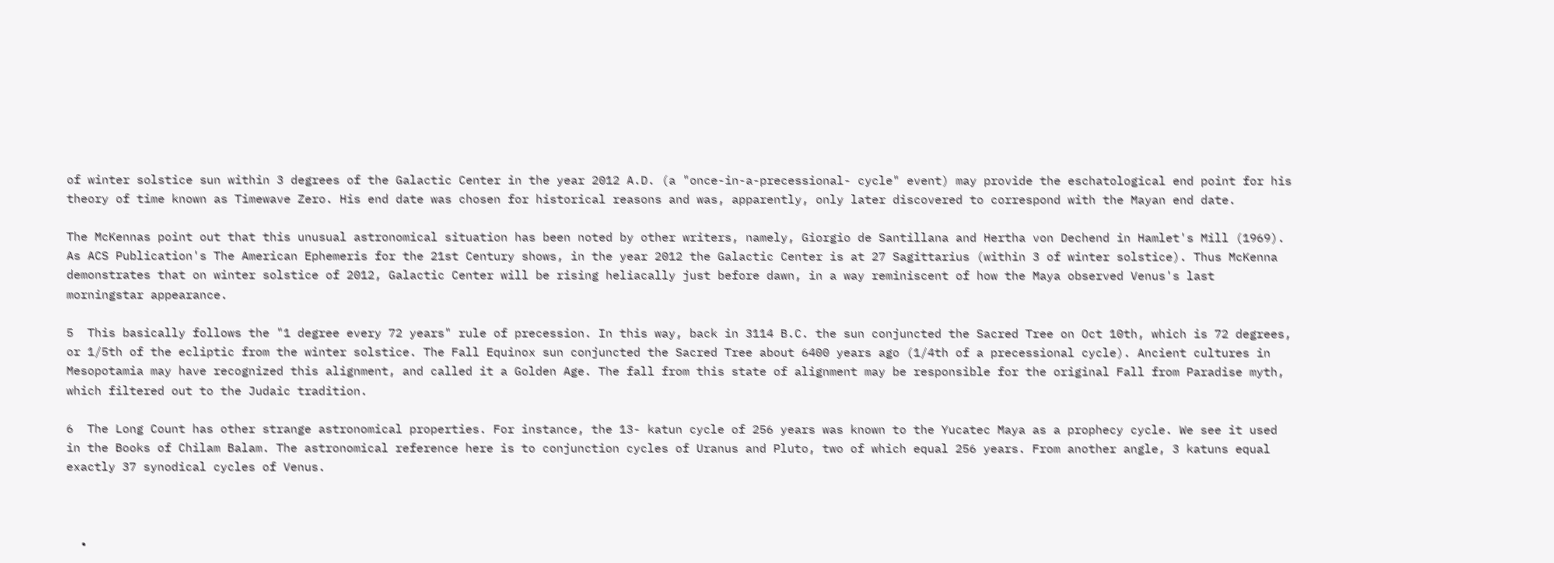of winter solstice sun within 3 degrees of the Galactic Center in the year 2012 A.D. (a "once-in-a-precessional- cycle" event) may provide the eschatological end point for his theory of time known as Timewave Zero. His end date was chosen for historical reasons and was, apparently, only later discovered to correspond with the Mayan end date.

The McKennas point out that this unusual astronomical situation has been noted by other writers, namely, Giorgio de Santillana and Hertha von Dechend in Hamlet's Mill (1969). As ACS Publication's The American Ephemeris for the 21st Century shows, in the year 2012 the Galactic Center is at 27 Sagittarius (within 3 of winter solstice). Thus McKenna demonstrates that on winter solstice of 2012, Galactic Center will be rising heliacally just before dawn, in a way reminiscent of how the Maya observed Venus's last morningstar appearance.

5  This basically follows the "1 degree every 72 years" rule of precession. In this way, back in 3114 B.C. the sun conjuncted the Sacred Tree on Oct 10th, which is 72 degrees, or 1/5th of the ecliptic from the winter solstice. The Fall Equinox sun conjuncted the Sacred Tree about 6400 years ago (1/4th of a precessional cycle). Ancient cultures in Mesopotamia may have recognized this alignment, and called it a Golden Age. The fall from this state of alignment may be responsible for the original Fall from Paradise myth, which filtered out to the Judaic tradition.

6  The Long Count has other strange astronomical properties. For instance, the 13- katun cycle of 256 years was known to the Yucatec Maya as a prophecy cycle. We see it used in the Books of Chilam Balam. The astronomical reference here is to conjunction cycles of Uranus and Pluto, two of which equal 256 years. From another angle, 3 katuns equal exactly 37 synodical cycles of Venus.



  •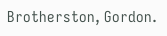Brotherston, Gordon.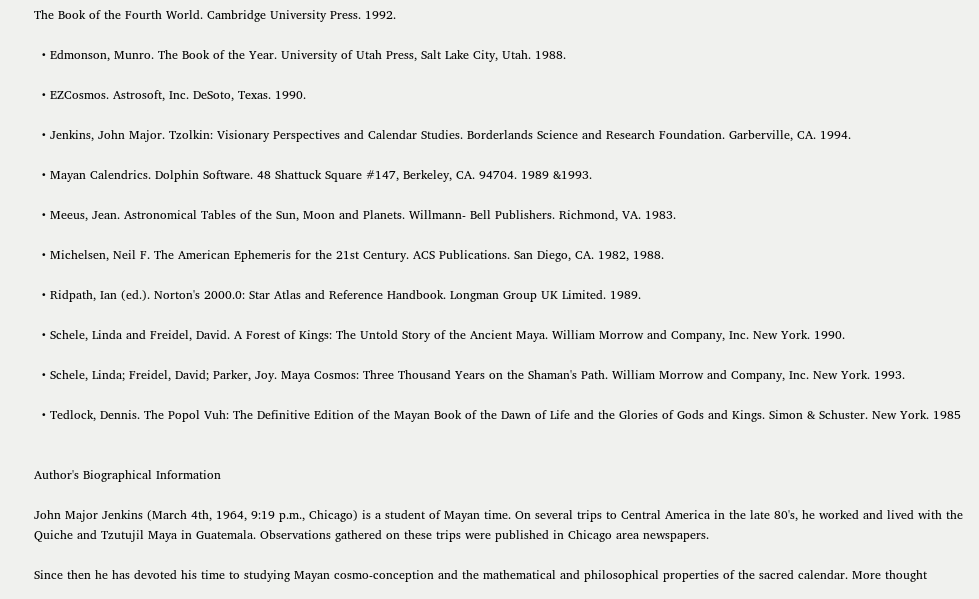The Book of the Fourth World. Cambridge University Press. 1992.

  • Edmonson, Munro. The Book of the Year. University of Utah Press, Salt Lake City, Utah. 1988.

  • EZCosmos. Astrosoft, Inc. DeSoto, Texas. 1990.

  • Jenkins, John Major. Tzolkin: Visionary Perspectives and Calendar Studies. Borderlands Science and Research Foundation. Garberville, CA. 1994.

  • Mayan Calendrics. Dolphin Software. 48 Shattuck Square #147, Berkeley, CA. 94704. 1989 &1993.

  • Meeus, Jean. Astronomical Tables of the Sun, Moon and Planets. Willmann- Bell Publishers. Richmond, VA. 1983.

  • Michelsen, Neil F. The American Ephemeris for the 21st Century. ACS Publications. San Diego, CA. 1982, 1988.

  • Ridpath, Ian (ed.). Norton's 2000.0: Star Atlas and Reference Handbook. Longman Group UK Limited. 1989.

  • Schele, Linda and Freidel, David. A Forest of Kings: The Untold Story of the Ancient Maya. William Morrow and Company, Inc. New York. 1990.

  • Schele, Linda; Freidel, David; Parker, Joy. Maya Cosmos: Three Thousand Years on the Shaman's Path. William Morrow and Company, Inc. New York. 1993.

  • Tedlock, Dennis. The Popol Vuh: The Definitive Edition of the Mayan Book of the Dawn of Life and the Glories of Gods and Kings. Simon & Schuster. New York. 1985


Author's Biographical Information

John Major Jenkins (March 4th, 1964, 9:19 p.m., Chicago) is a student of Mayan time. On several trips to Central America in the late 80's, he worked and lived with the Quiche and Tzutujil Maya in Guatemala. Observations gathered on these trips were published in Chicago area newspapers.

Since then he has devoted his time to studying Mayan cosmo-conception and the mathematical and philosophical properties of the sacred calendar. More thought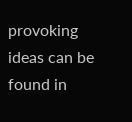provoking ideas can be found in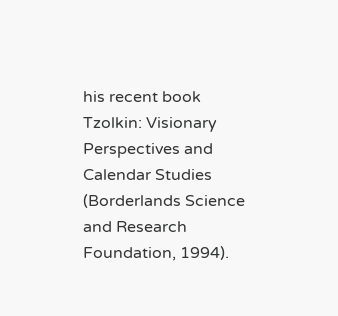his recent book Tzolkin: Visionary Perspectives and Calendar Studies (Borderlands Science and Research Foundation, 1994).